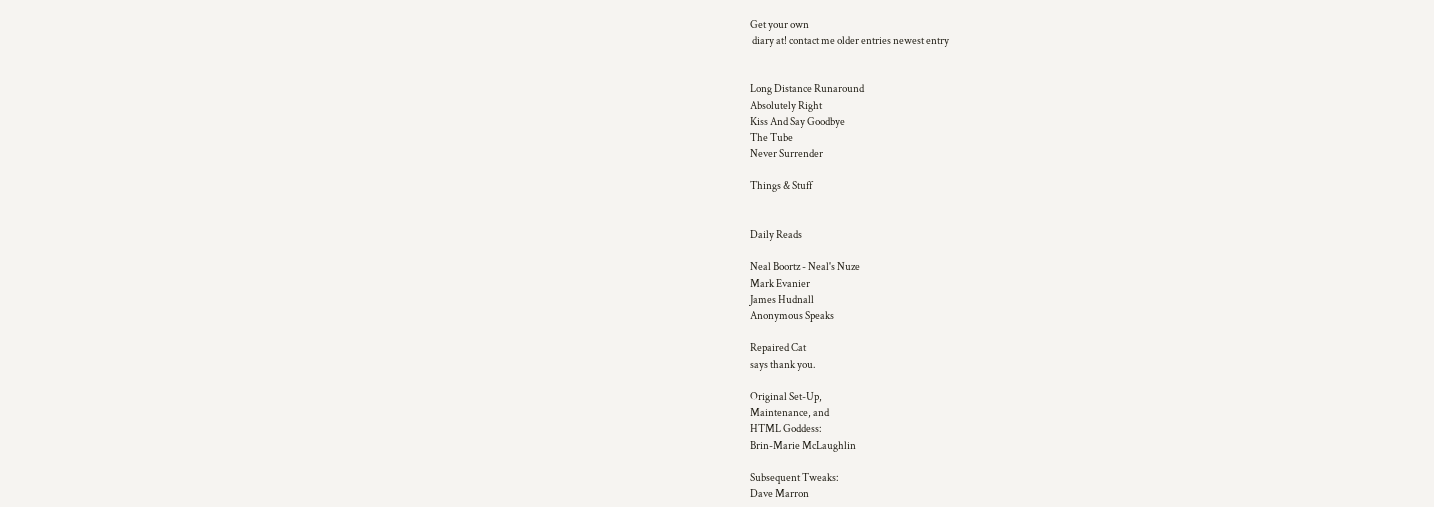Get your own
 diary at! contact me older entries newest entry


Long Distance Runaround
Absolutely Right
Kiss And Say Goodbye
The Tube
Never Surrender

Things & Stuff


Daily Reads

Neal Boortz - Neal's Nuze
Mark Evanier
James Hudnall
Anonymous Speaks

Repaired Cat
says thank you.

Original Set-Up,
Maintenance, and
HTML Goddess:
Brin-Marie McLaughlin

Subsequent Tweaks:
Dave Marron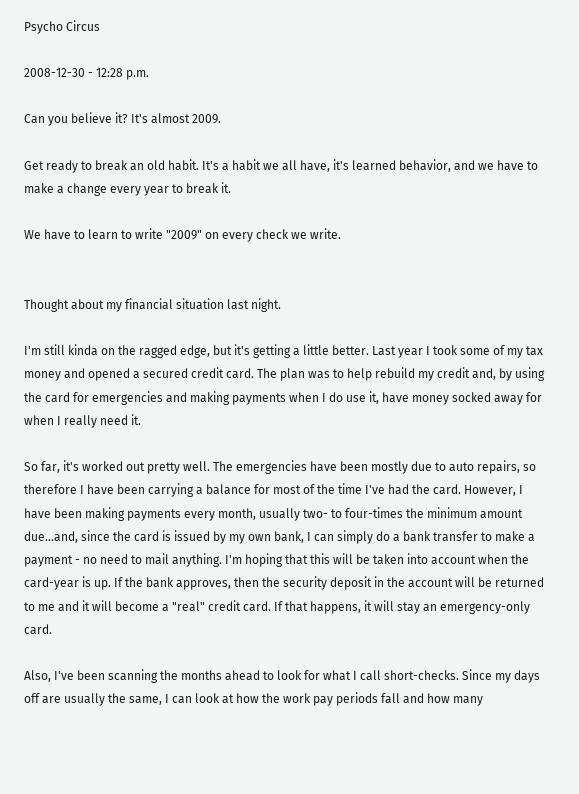Psycho Circus

2008-12-30 - 12:28 p.m.

Can you believe it? It's almost 2009.

Get ready to break an old habit. It's a habit we all have, it's learned behavior, and we have to make a change every year to break it.

We have to learn to write "2009" on every check we write.


Thought about my financial situation last night.

I'm still kinda on the ragged edge, but it's getting a little better. Last year I took some of my tax money and opened a secured credit card. The plan was to help rebuild my credit and, by using the card for emergencies and making payments when I do use it, have money socked away for when I really need it.

So far, it's worked out pretty well. The emergencies have been mostly due to auto repairs, so therefore I have been carrying a balance for most of the time I've had the card. However, I have been making payments every month, usually two- to four-times the minimum amount due...and, since the card is issued by my own bank, I can simply do a bank transfer to make a payment - no need to mail anything. I'm hoping that this will be taken into account when the card-year is up. If the bank approves, then the security deposit in the account will be returned to me and it will become a "real" credit card. If that happens, it will stay an emergency-only card.

Also, I've been scanning the months ahead to look for what I call short-checks. Since my days off are usually the same, I can look at how the work pay periods fall and how many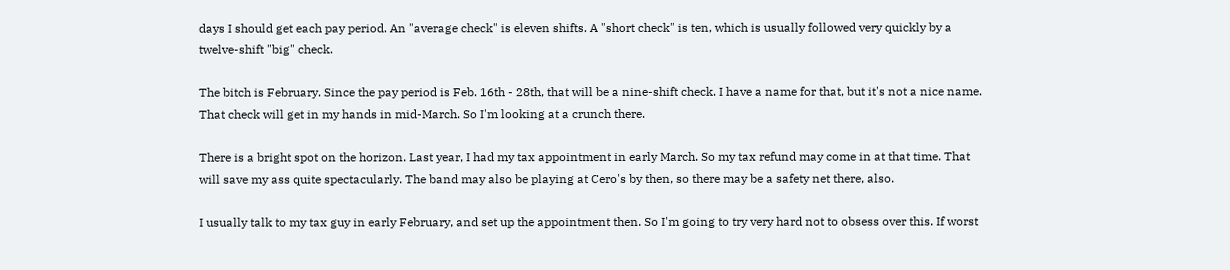days I should get each pay period. An "average check" is eleven shifts. A "short check" is ten, which is usually followed very quickly by a twelve-shift "big" check.

The bitch is February. Since the pay period is Feb. 16th - 28th, that will be a nine-shift check. I have a name for that, but it's not a nice name. That check will get in my hands in mid-March. So I'm looking at a crunch there.

There is a bright spot on the horizon. Last year, I had my tax appointment in early March. So my tax refund may come in at that time. That will save my ass quite spectacularly. The band may also be playing at Cero's by then, so there may be a safety net there, also.

I usually talk to my tax guy in early February, and set up the appointment then. So I'm going to try very hard not to obsess over this. If worst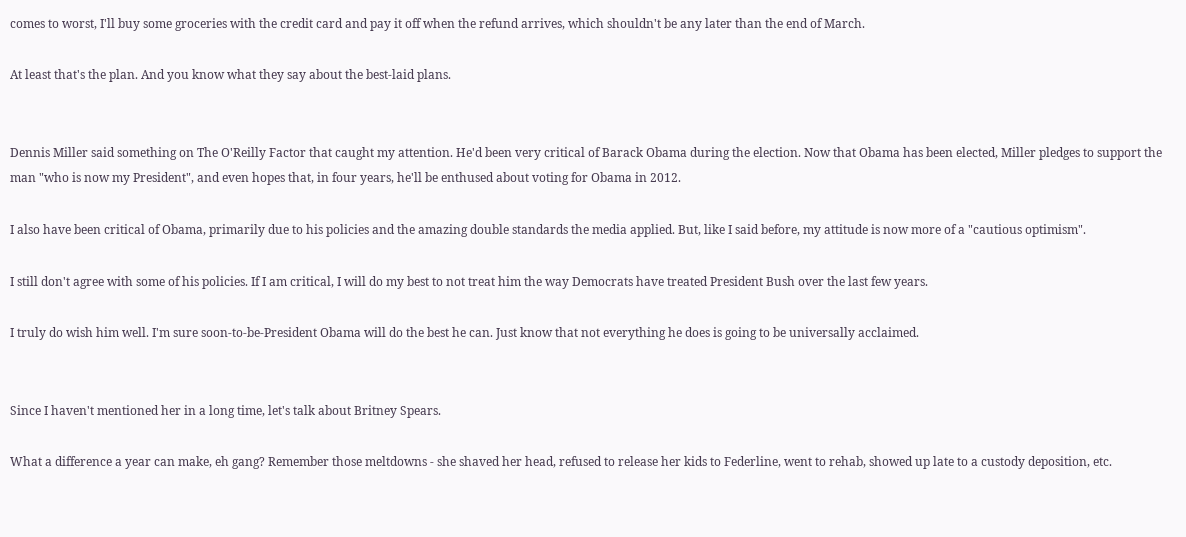comes to worst, I'll buy some groceries with the credit card and pay it off when the refund arrives, which shouldn't be any later than the end of March.

At least that's the plan. And you know what they say about the best-laid plans.


Dennis Miller said something on The O'Reilly Factor that caught my attention. He'd been very critical of Barack Obama during the election. Now that Obama has been elected, Miller pledges to support the man "who is now my President", and even hopes that, in four years, he'll be enthused about voting for Obama in 2012.

I also have been critical of Obama, primarily due to his policies and the amazing double standards the media applied. But, like I said before, my attitude is now more of a "cautious optimism".

I still don't agree with some of his policies. If I am critical, I will do my best to not treat him the way Democrats have treated President Bush over the last few years.

I truly do wish him well. I'm sure soon-to-be-President Obama will do the best he can. Just know that not everything he does is going to be universally acclaimed.


Since I haven't mentioned her in a long time, let's talk about Britney Spears.

What a difference a year can make, eh gang? Remember those meltdowns - she shaved her head, refused to release her kids to Federline, went to rehab, showed up late to a custody deposition, etc.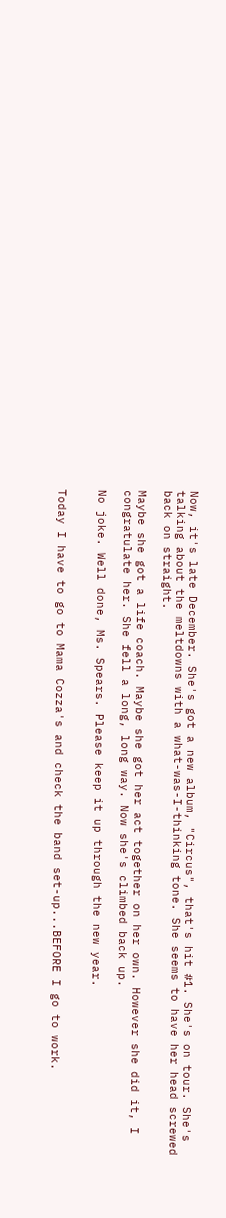Now, it's late December. She's got a new album, "Circus", that's hit #1. She's on tour. She's talking about the meltdowns with a what-was-I-thinking tone. She seems to have her head screwed back on straight.

Maybe she got a life coach. Maybe she got her act together on her own. However she did it, I congratulate her. She fell a long, long way. Now she's climbed back up.

No joke. Well done, Ms. Spears. Please keep it up through the new year.


Today I have to go to Mama Cozza's and check the band set-up...BEFORE I go to work.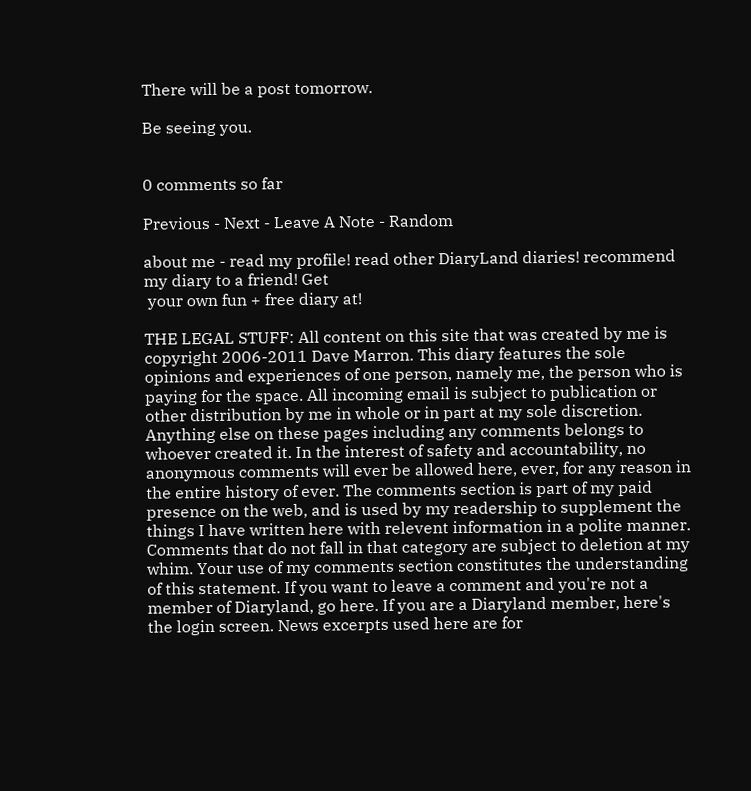There will be a post tomorrow.

Be seeing you.


0 comments so far

Previous - Next - Leave A Note - Random

about me - read my profile! read other DiaryLand diaries! recommend my diary to a friend! Get
 your own fun + free diary at!

THE LEGAL STUFF: All content on this site that was created by me is copyright 2006-2011 Dave Marron. This diary features the sole opinions and experiences of one person, namely me, the person who is paying for the space. All incoming email is subject to publication or other distribution by me in whole or in part at my sole discretion. Anything else on these pages including any comments belongs to whoever created it. In the interest of safety and accountability, no anonymous comments will ever be allowed here, ever, for any reason in the entire history of ever. The comments section is part of my paid presence on the web, and is used by my readership to supplement the things I have written here with relevent information in a polite manner. Comments that do not fall in that category are subject to deletion at my whim. Your use of my comments section constitutes the understanding of this statement. If you want to leave a comment and you're not a member of Diaryland, go here. If you are a Diaryland member, here's the login screen. News excerpts used here are for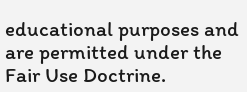educational purposes and are permitted under the Fair Use Doctrine.